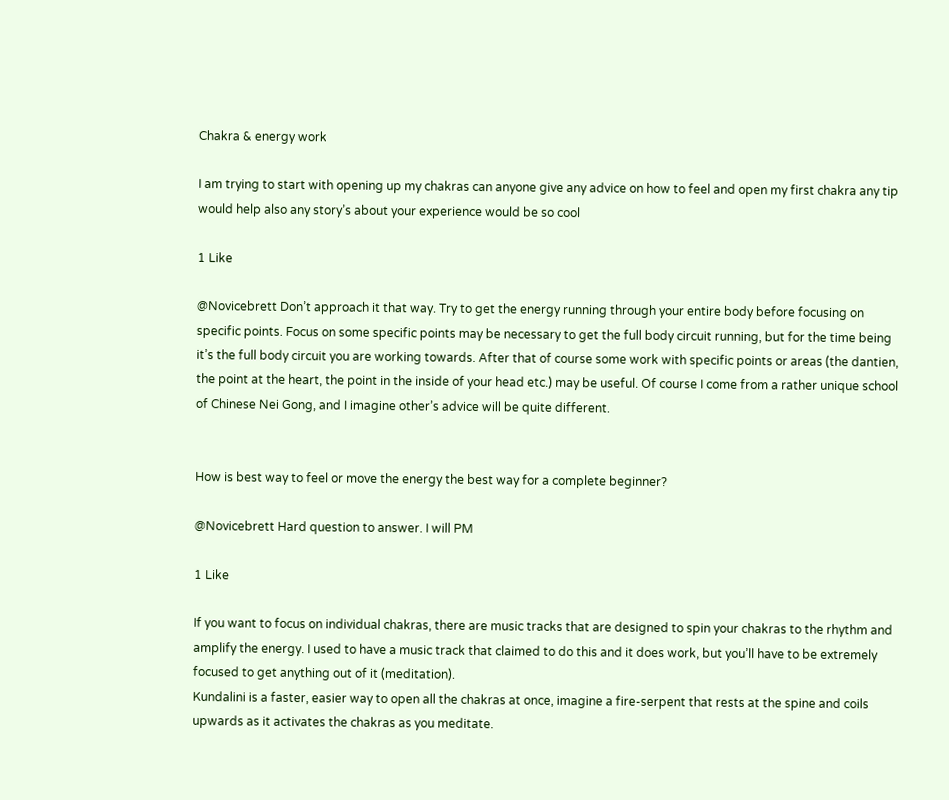Chakra & energy work

I am trying to start with opening up my chakras can anyone give any advice on how to feel and open my first chakra any tip would help also any story’s about your experience would be so cool

1 Like

@Novicebrett Don’t approach it that way. Try to get the energy running through your entire body before focusing on specific points. Focus on some specific points may be necessary to get the full body circuit running, but for the time being it’s the full body circuit you are working towards. After that of course some work with specific points or areas (the dantien, the point at the heart, the point in the inside of your head etc.) may be useful. Of course I come from a rather unique school of Chinese Nei Gong, and I imagine other’s advice will be quite different.


How is best way to feel or move the energy the best way for a complete beginner?

@Novicebrett Hard question to answer. I will PM

1 Like

If you want to focus on individual chakras, there are music tracks that are designed to spin your chakras to the rhythm and amplify the energy. I used to have a music track that claimed to do this and it does work, but you’ll have to be extremely focused to get anything out of it (meditation).
Kundalini is a faster, easier way to open all the chakras at once, imagine a fire-serpent that rests at the spine and coils upwards as it activates the chakras as you meditate.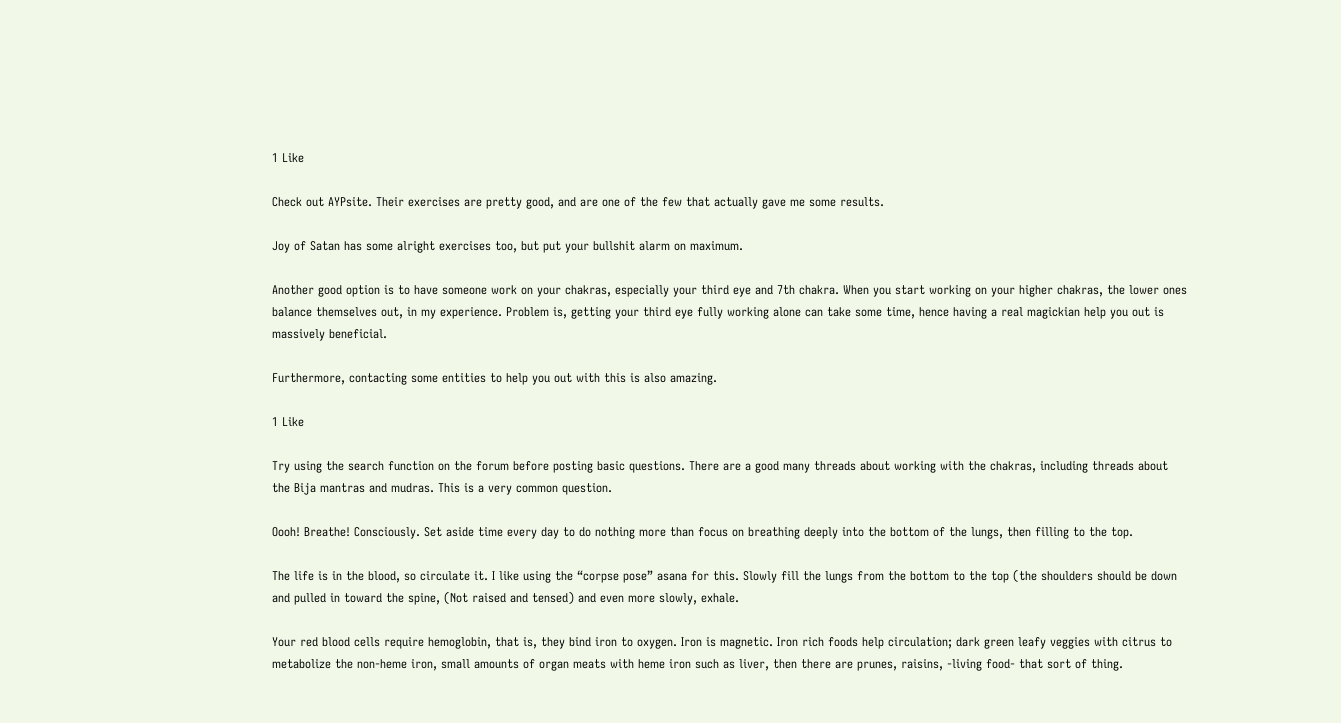1 Like

Check out AYPsite. Their exercises are pretty good, and are one of the few that actually gave me some results.

Joy of Satan has some alright exercises too, but put your bullshit alarm on maximum.

Another good option is to have someone work on your chakras, especially your third eye and 7th chakra. When you start working on your higher chakras, the lower ones balance themselves out, in my experience. Problem is, getting your third eye fully working alone can take some time, hence having a real magickian help you out is massively beneficial.

Furthermore, contacting some entities to help you out with this is also amazing.

1 Like

Try using the search function on the forum before posting basic questions. There are a good many threads about working with the chakras, including threads about the Bija mantras and mudras. This is a very common question.

Oooh! Breathe! Consciously. Set aside time every day to do nothing more than focus on breathing deeply into the bottom of the lungs, then filling to the top.

The life is in the blood, so circulate it. I like using the “corpse pose” asana for this. Slowly fill the lungs from the bottom to the top (the shoulders should be down and pulled in toward the spine, (Not raised and tensed) and even more slowly, exhale.

Your red blood cells require hemoglobin, that is, they bind iron to oxygen. Iron is magnetic. Iron rich foods help circulation; dark green leafy veggies with citrus to metabolize the non-heme iron, small amounts of organ meats with heme iron such as liver, then there are prunes, raisins, -living food- that sort of thing.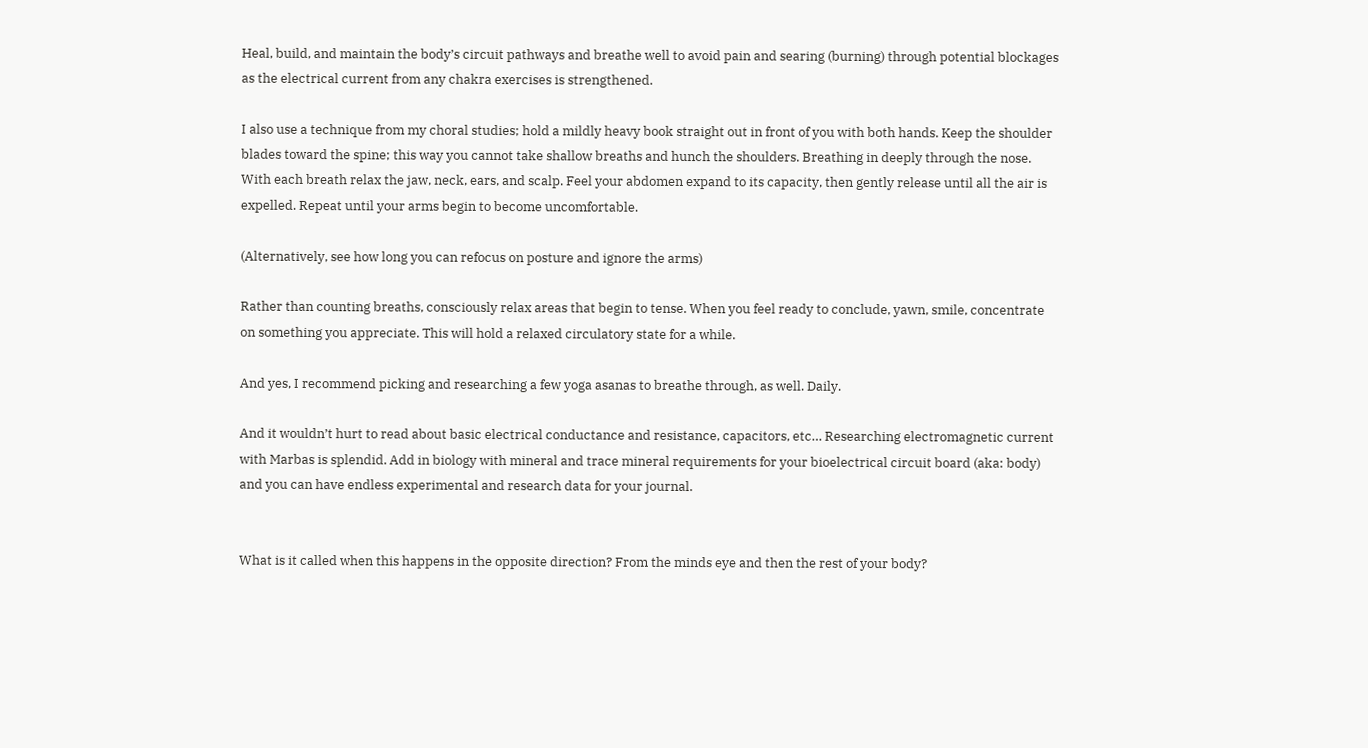Heal, build, and maintain the body’s circuit pathways and breathe well to avoid pain and searing (burning) through potential blockages as the electrical current from any chakra exercises is strengthened.

I also use a technique from my choral studies; hold a mildly heavy book straight out in front of you with both hands. Keep the shoulder blades toward the spine; this way you cannot take shallow breaths and hunch the shoulders. Breathing in deeply through the nose.
With each breath relax the jaw, neck, ears, and scalp. Feel your abdomen expand to its capacity, then gently release until all the air is expelled. Repeat until your arms begin to become uncomfortable.

(Alternatively, see how long you can refocus on posture and ignore the arms)

Rather than counting breaths, consciously relax areas that begin to tense. When you feel ready to conclude, yawn, smile, concentrate on something you appreciate. This will hold a relaxed circulatory state for a while.

And yes, I recommend picking and researching a few yoga asanas to breathe through, as well. Daily.

And it wouldn’t hurt to read about basic electrical conductance and resistance, capacitors, etc… Researching electromagnetic current with Marbas is splendid. Add in biology with mineral and trace mineral requirements for your bioelectrical circuit board (aka: body) and you can have endless experimental and research data for your journal.


What is it called when this happens in the opposite direction? From the minds eye and then the rest of your body?